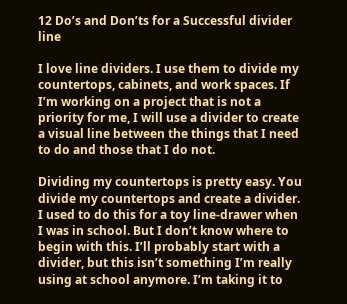12 Do’s and Don’ts for a Successful divider line

I love line dividers. I use them to divide my countertops, cabinets, and work spaces. If I’m working on a project that is not a priority for me, I will use a divider to create a visual line between the things that I need to do and those that I do not.

Dividing my countertops is pretty easy. You divide my countertops and create a divider. I used to do this for a toy line-drawer when I was in school. But I don’t know where to begin with this. I’ll probably start with a divider, but this isn’t something I’m really using at school anymore. I’m taking it to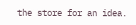the store for an idea.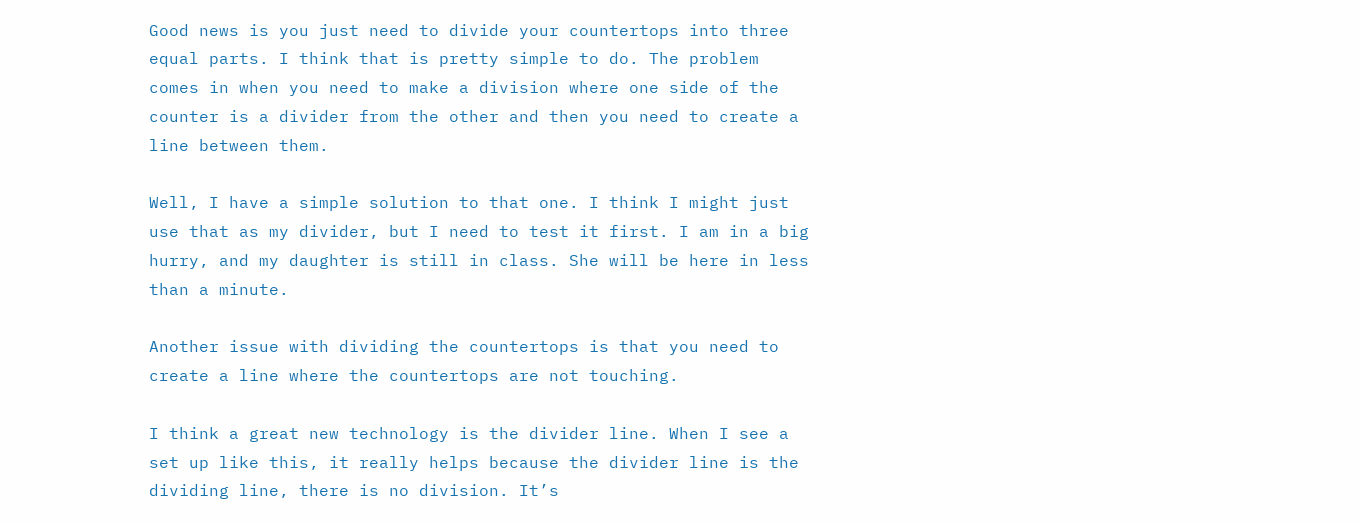Good news is you just need to divide your countertops into three equal parts. I think that is pretty simple to do. The problem comes in when you need to make a division where one side of the counter is a divider from the other and then you need to create a line between them.

Well, I have a simple solution to that one. I think I might just use that as my divider, but I need to test it first. I am in a big hurry, and my daughter is still in class. She will be here in less than a minute.

Another issue with dividing the countertops is that you need to create a line where the countertops are not touching.

I think a great new technology is the divider line. When I see a set up like this, it really helps because the divider line is the dividing line, there is no division. It’s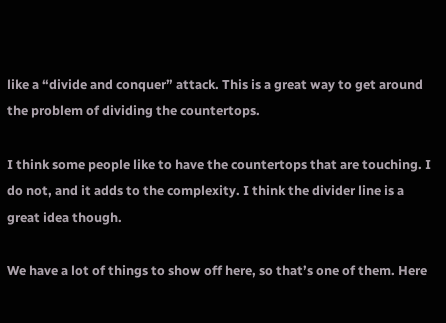like a “divide and conquer” attack. This is a great way to get around the problem of dividing the countertops.

I think some people like to have the countertops that are touching. I do not, and it adds to the complexity. I think the divider line is a great idea though.

We have a lot of things to show off here, so that’s one of them. Here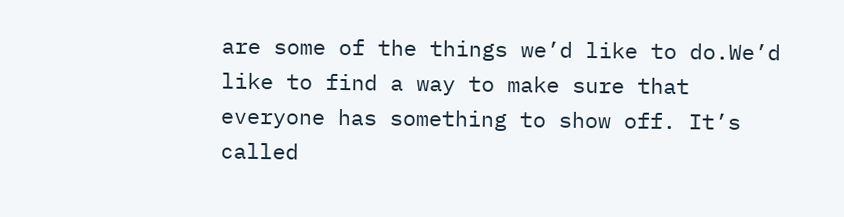are some of the things we’d like to do.We’d like to find a way to make sure that everyone has something to show off. It’s called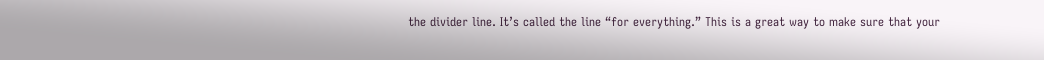the divider line. It’s called the line “for everything.” This is a great way to make sure that your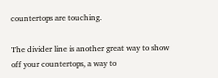countertops are touching.

The divider line is another great way to show off your countertops, a way to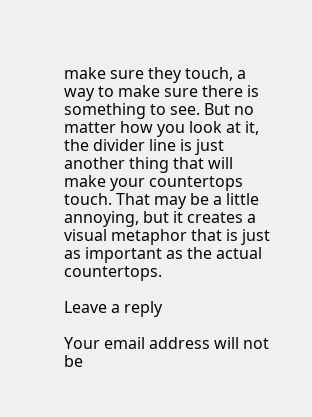make sure they touch, a way to make sure there is something to see. But no matter how you look at it, the divider line is just another thing that will make your countertops touch. That may be a little annoying, but it creates a visual metaphor that is just as important as the actual countertops.

Leave a reply

Your email address will not be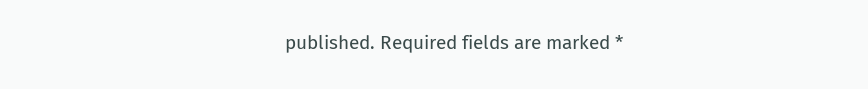published. Required fields are marked *